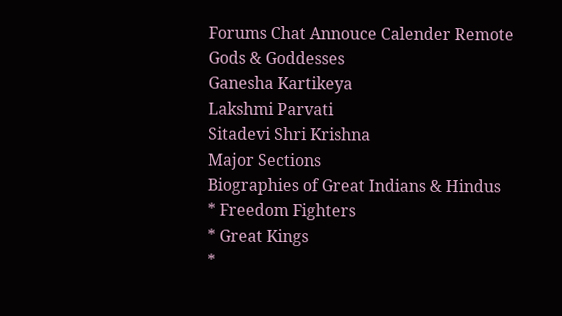Forums Chat Annouce Calender Remote
Gods & Goddesses
Ganesha Kartikeya
Lakshmi Parvati
Sitadevi Shri Krishna
Major Sections
Biographies of Great Indians & Hindus
* Freedom Fighters
* Great Kings
*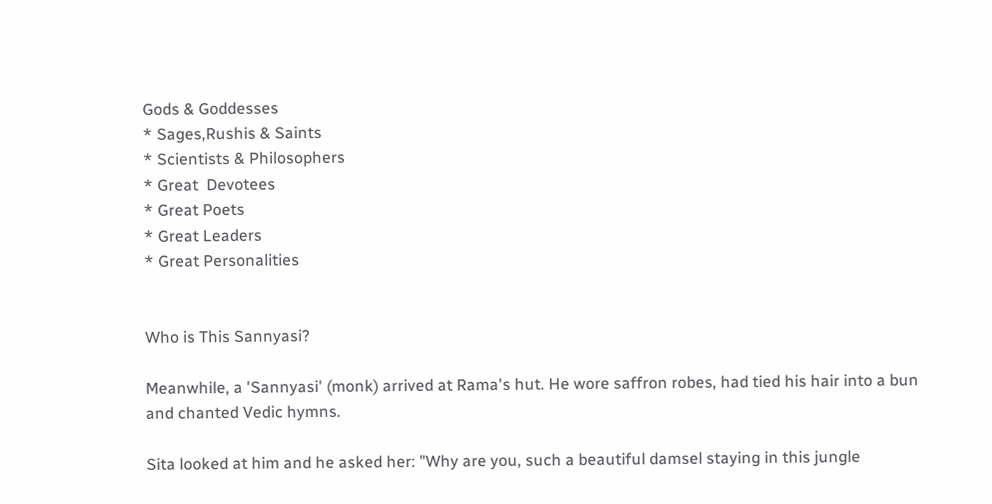Gods & Goddesses
* Sages,Rushis & Saints
* Scientists & Philosophers
* Great  Devotees
* Great Poets
* Great Leaders
* Great Personalities


Who is This Sannyasi?

Meanwhile, a 'Sannyasi' (monk) arrived at Rama's hut. He wore saffron robes, had tied his hair into a bun and chanted Vedic hymns.

Sita looked at him and he asked her: "Why are you, such a beautiful damsel staying in this jungle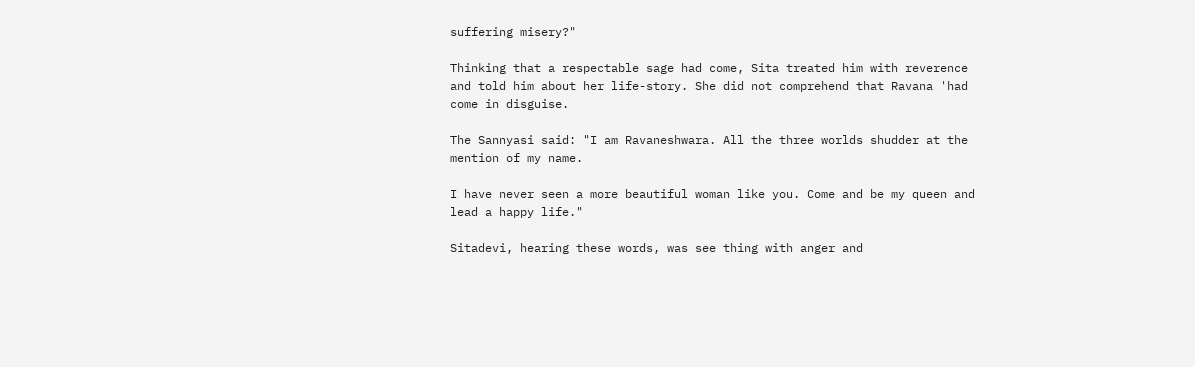suffering misery?"

Thinking that a respectable sage had come, Sita treated him with reverence and told him about her life-story. She did not comprehend that Ravana 'had come in disguise.

The Sannyasi said: "I am Ravaneshwara. All the three worlds shudder at the mention of my name.

I have never seen a more beautiful woman like you. Come and be my queen and lead a happy life."

Sitadevi, hearing these words, was see thing with anger and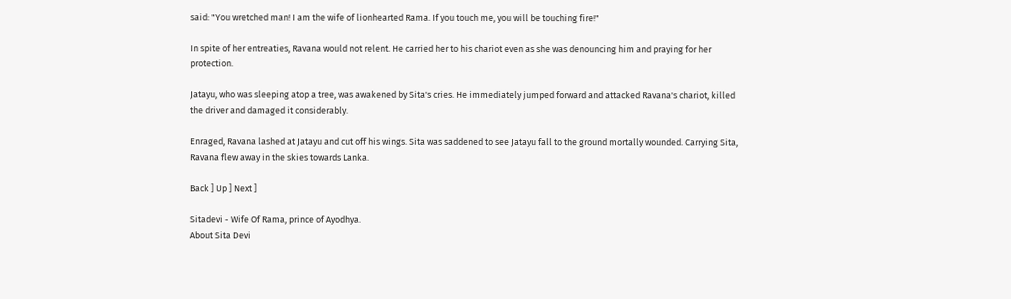said: "You wretched man! I am the wife of lionhearted Rama. If you touch me, you will be touching fire!"

In spite of her entreaties, Ravana would not relent. He carried her to his chariot even as she was denouncing him and praying for her protection.

Jatayu, who was sleeping atop a tree, was awakened by Sita's cries. He immediately jumped forward and attacked Ravana's chariot, killed the driver and damaged it considerably.

Enraged, Ravana lashed at Jatayu and cut off his wings. Sita was saddened to see Jatayu fall to the ground mortally wounded. Carrying Sita, Ravana flew away in the skies towards Lanka.

Back ] Up ] Next ]

Sitadevi - Wife Of Rama, prince of Ayodhya.
About Sita Devi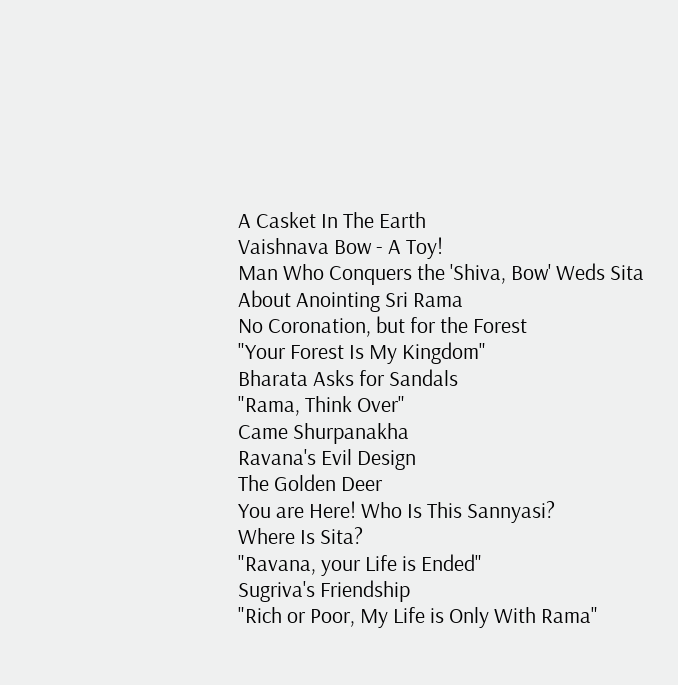A Casket In The Earth
Vaishnava Bow - A Toy!
Man Who Conquers the 'Shiva, Bow' Weds Sita
About Anointing Sri Rama
No Coronation, but for the Forest
"Your Forest Is My Kingdom"
Bharata Asks for Sandals
"Rama, Think Over"
Came Shurpanakha
Ravana's Evil Design
The Golden Deer
You are Here! Who Is This Sannyasi?
Where Is Sita?
"Ravana, your Life is Ended"
Sugriva's Friendship
"Rich or Poor, My Life is Only With Rama"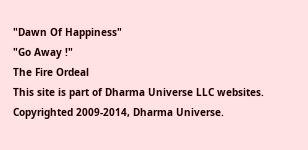"Dawn Of Happiness"
"Go Away !"
The Fire Ordeal
This site is part of Dharma Universe LLC websites.
Copyrighted 2009-2014, Dharma Universe.